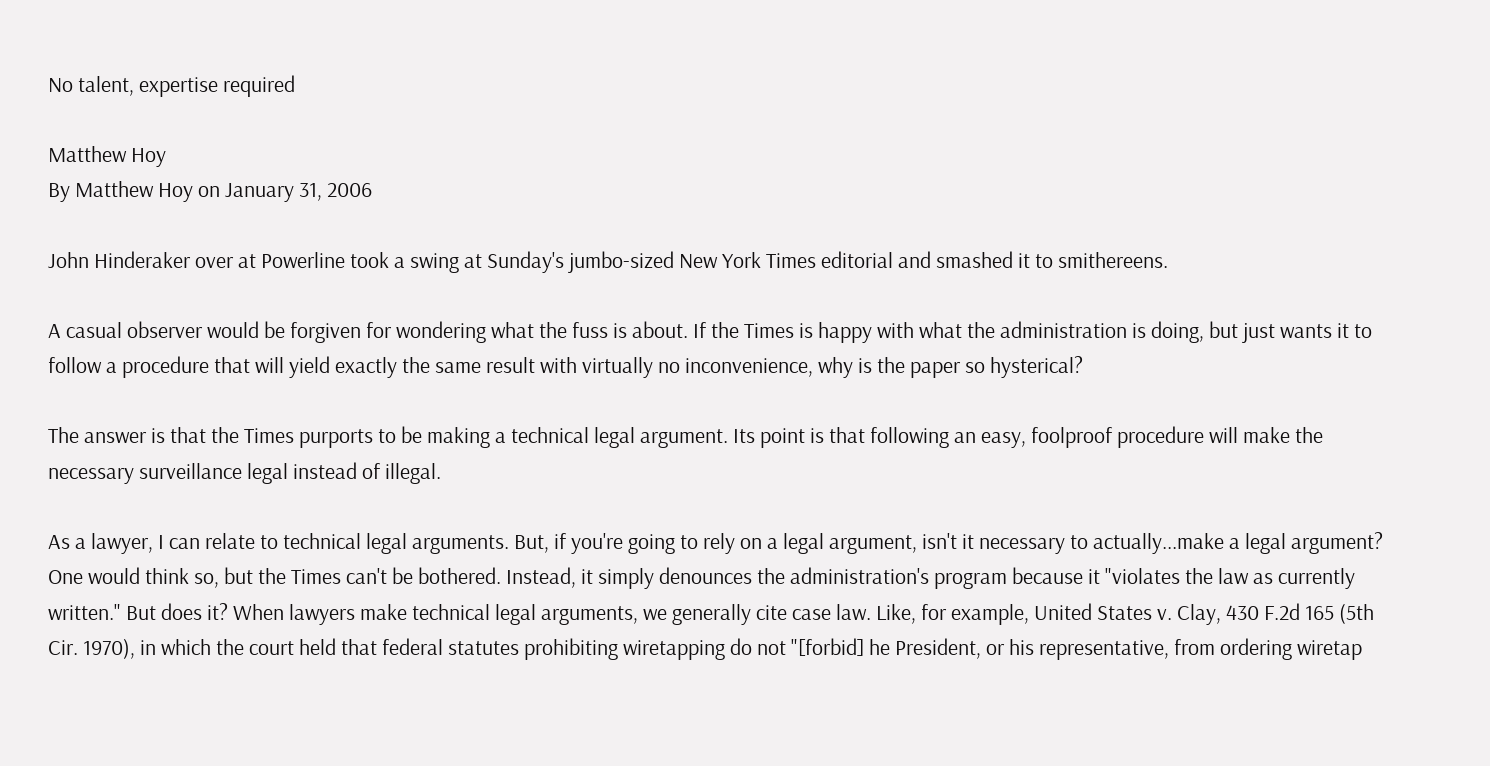No talent, expertise required

Matthew Hoy
By Matthew Hoy on January 31, 2006

John Hinderaker over at Powerline took a swing at Sunday's jumbo-sized New York Times editorial and smashed it to smithereens.

A casual observer would be forgiven for wondering what the fuss is about. If the Times is happy with what the administration is doing, but just wants it to follow a procedure that will yield exactly the same result with virtually no inconvenience, why is the paper so hysterical?

The answer is that the Times purports to be making a technical legal argument. Its point is that following an easy, foolproof procedure will make the necessary surveillance legal instead of illegal.

As a lawyer, I can relate to technical legal arguments. But, if you're going to rely on a legal argument, isn't it necessary to actually...make a legal argument? One would think so, but the Times can't be bothered. Instead, it simply denounces the administration's program because it "violates the law as currently written." But does it? When lawyers make technical legal arguments, we generally cite case law. Like, for example, United States v. Clay, 430 F.2d 165 (5th Cir. 1970), in which the court held that federal statutes prohibiting wiretapping do not "[forbid] he President, or his representative, from ordering wiretap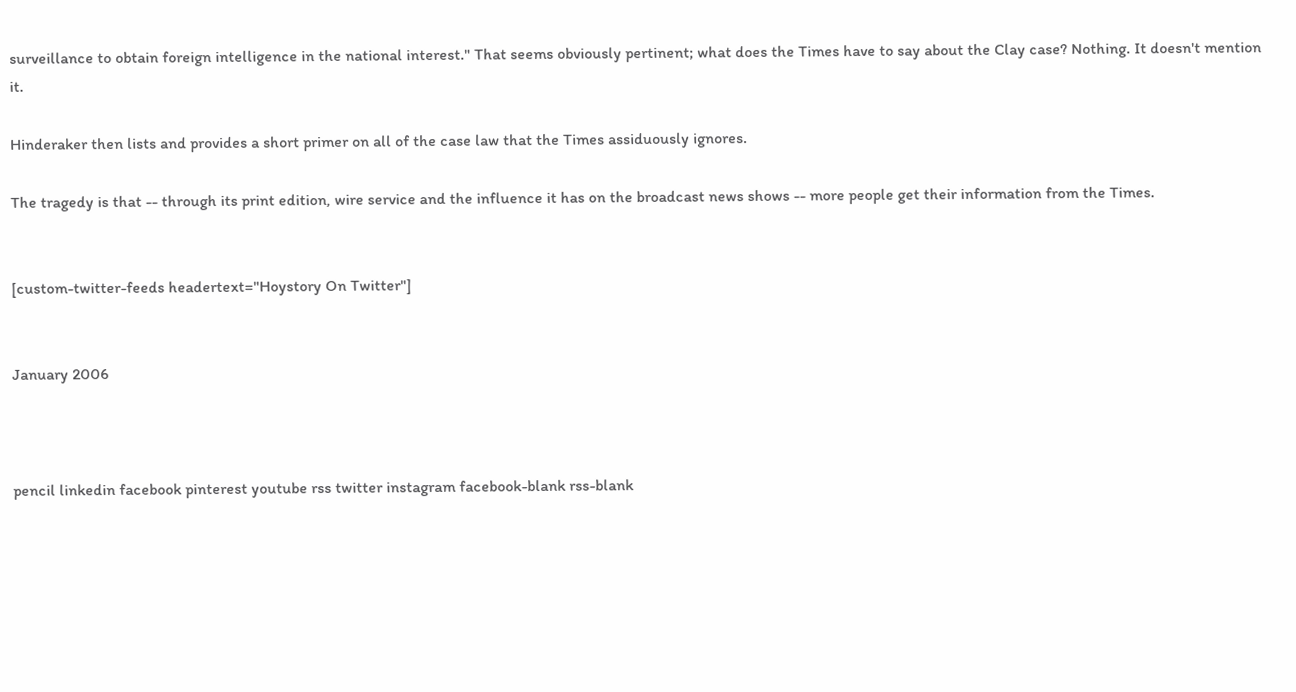surveillance to obtain foreign intelligence in the national interest." That seems obviously pertinent; what does the Times have to say about the Clay case? Nothing. It doesn't mention it.

Hinderaker then lists and provides a short primer on all of the case law that the Times assiduously ignores.

The tragedy is that -- through its print edition, wire service and the influence it has on the broadcast news shows -- more people get their information from the Times.


[custom-twitter-feeds headertext="Hoystory On Twitter"]


January 2006



pencil linkedin facebook pinterest youtube rss twitter instagram facebook-blank rss-blank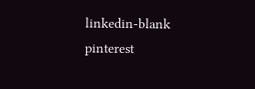linkedin-blank pinterest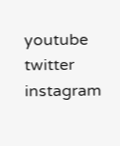youtube twitter instagram